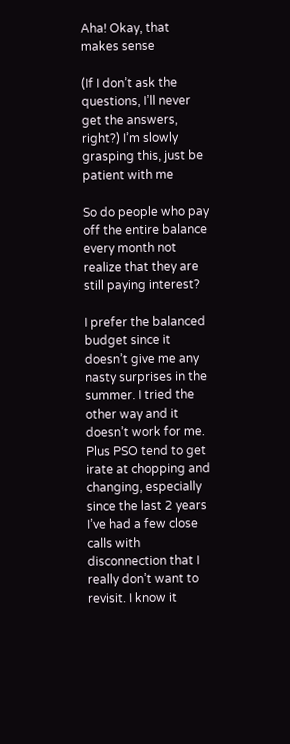Aha! Okay, that makes sense

(If I don’t ask the questions, I’ll never get the answers, right?) I’m slowly grasping this, just be patient with me

So do people who pay off the entire balance every month not realize that they are still paying interest?

I prefer the balanced budget since it doesn’t give me any nasty surprises in the summer. I tried the other way and it doesn’t work for me. Plus PSO tend to get irate at chopping and changing, especially since the last 2 years I’ve had a few close calls with disconnection that I really don’t want to revisit. I know it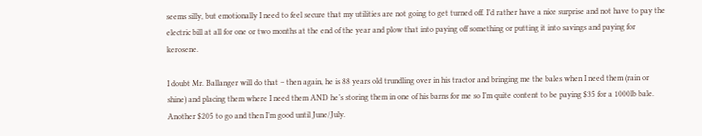seems silly, but emotionally I need to feel secure that my utilities are not going to get turned off. I’d rather have a nice surprise and not have to pay the electric bill at all for one or two months at the end of the year and plow that into paying off something or putting it into savings and paying for kerosene.

I doubt Mr. Ballanger will do that – then again, he is 88 years old trundling over in his tractor and bringing me the bales when I need them (rain or shine) and placing them where I need them AND he’s storing them in one of his barns for me so I’m quite content to be paying $35 for a 1000lb bale. Another $205 to go and then I’m good until June/July.